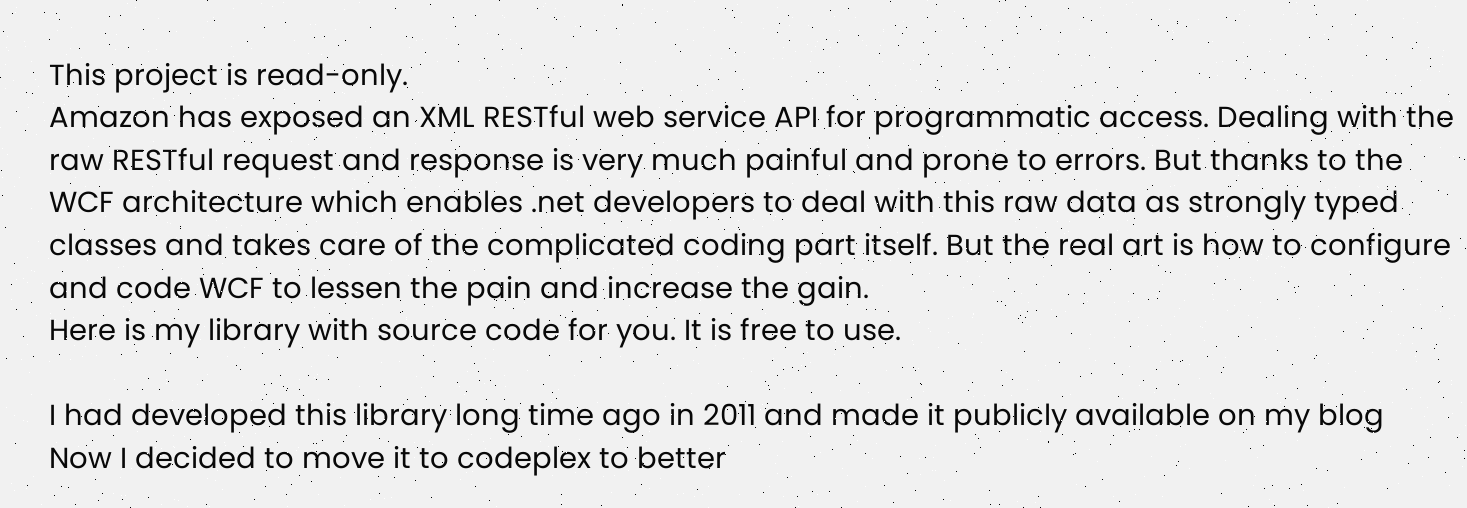This project is read-only.
Amazon has exposed an XML RESTful web service API for programmatic access. Dealing with the raw RESTful request and response is very much painful and prone to errors. But thanks to the WCF architecture which enables .net developers to deal with this raw data as strongly typed classes and takes care of the complicated coding part itself. But the real art is how to configure and code WCF to lessen the pain and increase the gain.
Here is my library with source code for you. It is free to use.

I had developed this library long time ago in 2011 and made it publicly available on my blog
Now I decided to move it to codeplex to better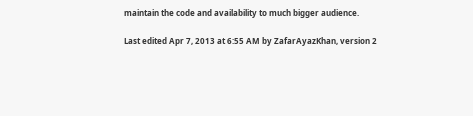maintain the code and availability to much bigger audience.

Last edited Apr 7, 2013 at 6:55 AM by ZafarAyazKhan, version 2